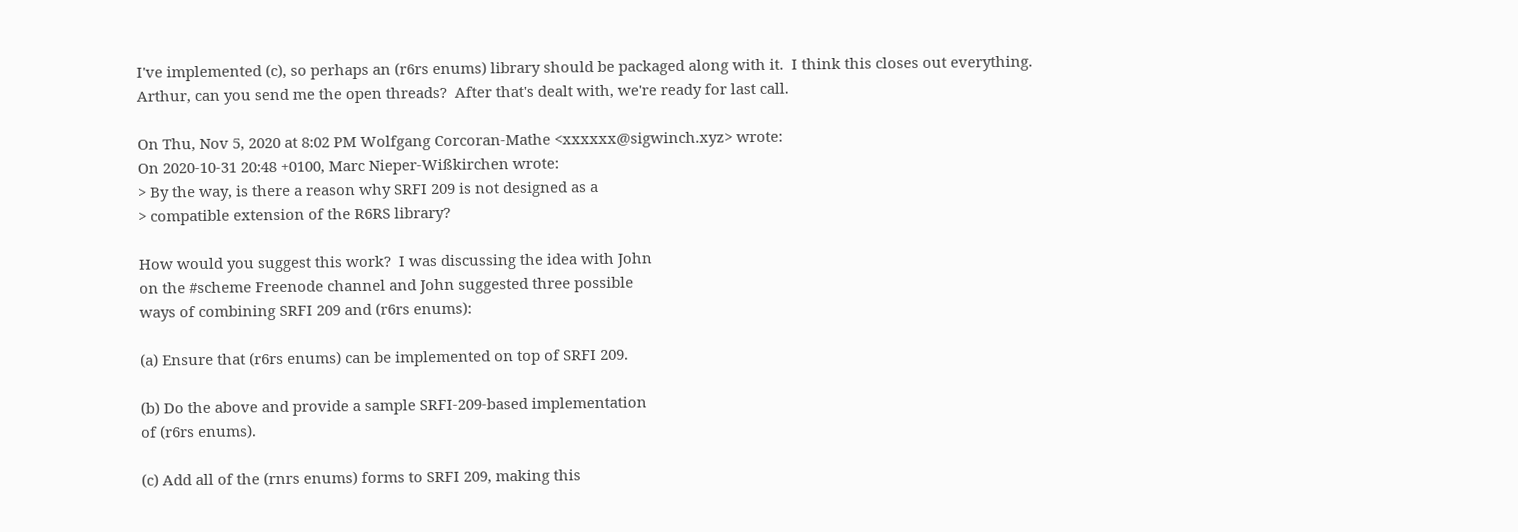I've implemented (c), so perhaps an (r6rs enums) library should be packaged along with it.  I think this closes out everything.  Arthur, can you send me the open threads?  After that's dealt with, we're ready for last call.

On Thu, Nov 5, 2020 at 8:02 PM Wolfgang Corcoran-Mathe <xxxxxx@sigwinch.xyz> wrote:
On 2020-10-31 20:48 +0100, Marc Nieper-Wißkirchen wrote:
> By the way, is there a reason why SRFI 209 is not designed as a
> compatible extension of the R6RS library?

How would you suggest this work?  I was discussing the idea with John
on the #scheme Freenode channel and John suggested three possible
ways of combining SRFI 209 and (r6rs enums):

(a) Ensure that (r6rs enums) can be implemented on top of SRFI 209.

(b) Do the above and provide a sample SRFI-209-based implementation
of (r6rs enums).

(c) Add all of the (rnrs enums) forms to SRFI 209, making this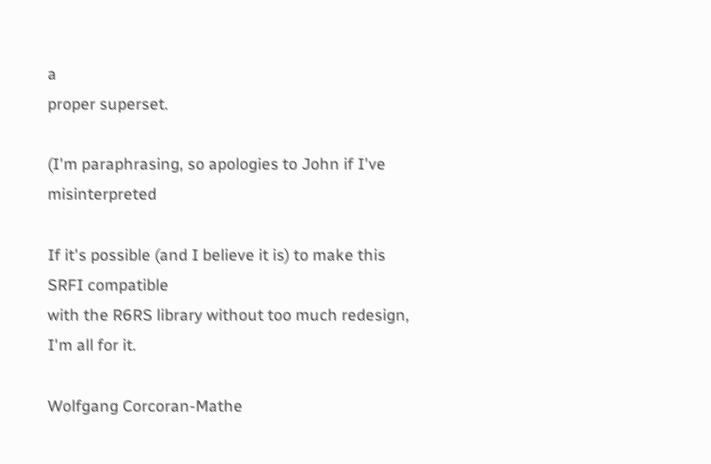a
proper superset.

(I'm paraphrasing, so apologies to John if I've misinterpreted

If it's possible (and I believe it is) to make this SRFI compatible
with the R6RS library without too much redesign, I'm all for it.

Wolfgang Corcoran-Mathe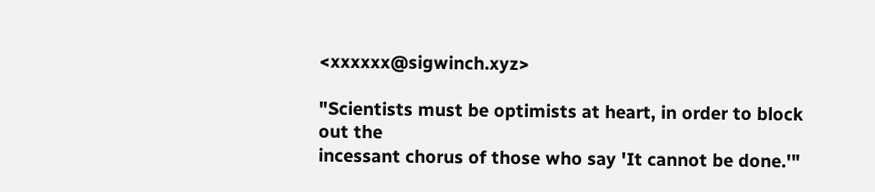<xxxxxx@sigwinch.xyz>

"Scientists must be optimists at heart, in order to block out the
incessant chorus of those who say 'It cannot be done.'"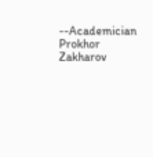--Academician Prokhor Zakharov